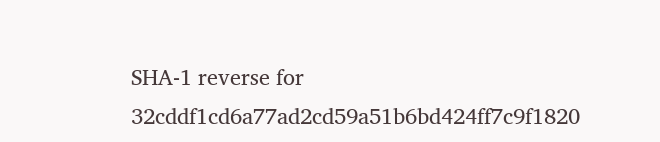SHA-1 reverse for 32cddf1cd6a77ad2cd59a51b6bd424ff7c9f1820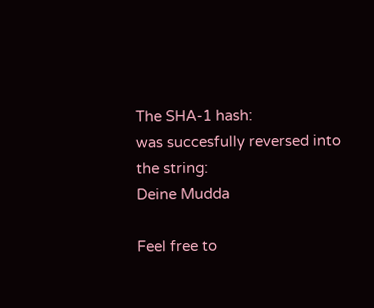The SHA-1 hash:
was succesfully reversed into the string:
Deine Mudda

Feel free to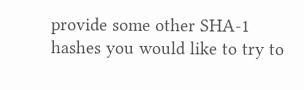provide some other SHA-1 hashes you would like to try to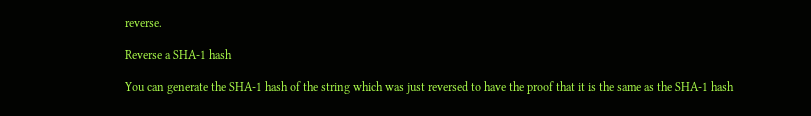reverse.

Reverse a SHA-1 hash

You can generate the SHA-1 hash of the string which was just reversed to have the proof that it is the same as the SHA-1 hash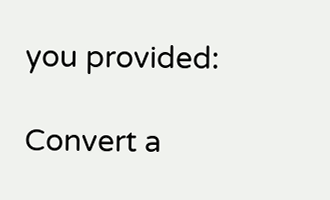you provided:

Convert a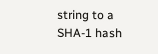string to a SHA-1 hash